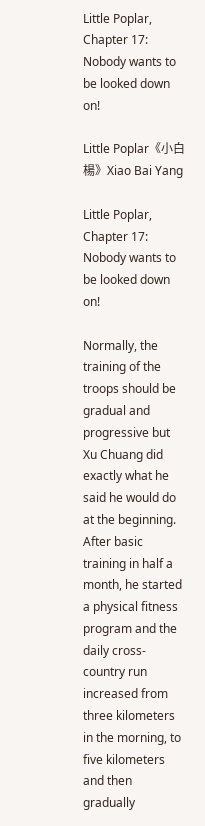Little Poplar, Chapter 17: Nobody wants to be looked down on!

Little Poplar《小白楊》Xiao Bai Yang

Little Poplar, Chapter 17: Nobody wants to be looked down on!

Normally, the training of the troops should be gradual and progressive but Xu Chuang did exactly what he said he would do at the beginning. After basic training in half a month, he started a physical fitness program and the daily cross-country run increased from three kilometers in the morning, to five kilometers and then gradually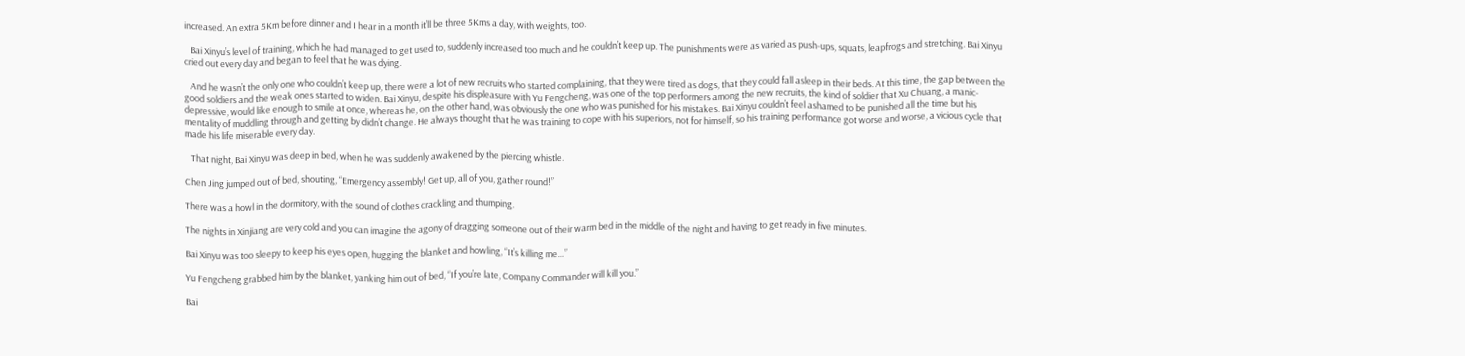increased. An extra 5Km before dinner and I hear in a month it’ll be three 5Kms a day, with weights, too.

   Bai Xinyu’s level of training, which he had managed to get used to, suddenly increased too much and he couldn’t keep up. The punishments were as varied as push-ups, squats, leapfrogs and stretching. Bai Xinyu cried out every day and began to feel that he was dying.

   And he wasn’t the only one who couldn’t keep up, there were a lot of new recruits who started complaining, that they were tired as dogs, that they could fall asleep in their beds. At this time, the gap between the good soldiers and the weak ones started to widen. Bai Xinyu, despite his displeasure with Yu Fengcheng, was one of the top performers among the new recruits, the kind of soldier that Xu Chuang, a manic-depressive, would like enough to smile at once, whereas he, on the other hand, was obviously the one who was punished for his mistakes. Bai Xinyu couldn’t feel ashamed to be punished all the time but his mentality of muddling through and getting by didn’t change. He always thought that he was training to cope with his superiors, not for himself, so his training performance got worse and worse, a vicious cycle that made his life miserable every day.

   That night, Bai Xinyu was deep in bed, when he was suddenly awakened by the piercing whistle.

Chen Jing jumped out of bed, shouting, “Emergency assembly! Get up, all of you, gather round!”

There was a howl in the dormitory, with the sound of clothes crackling and thumping.

The nights in Xinjiang are very cold and you can imagine the agony of dragging someone out of their warm bed in the middle of the night and having to get ready in five minutes.

Bai Xinyu was too sleepy to keep his eyes open, hugging the blanket and howling, “It’s killing me…”

Yu Fengcheng grabbed him by the blanket, yanking him out of bed, “If you’re late, Company Commander will kill you.”

Bai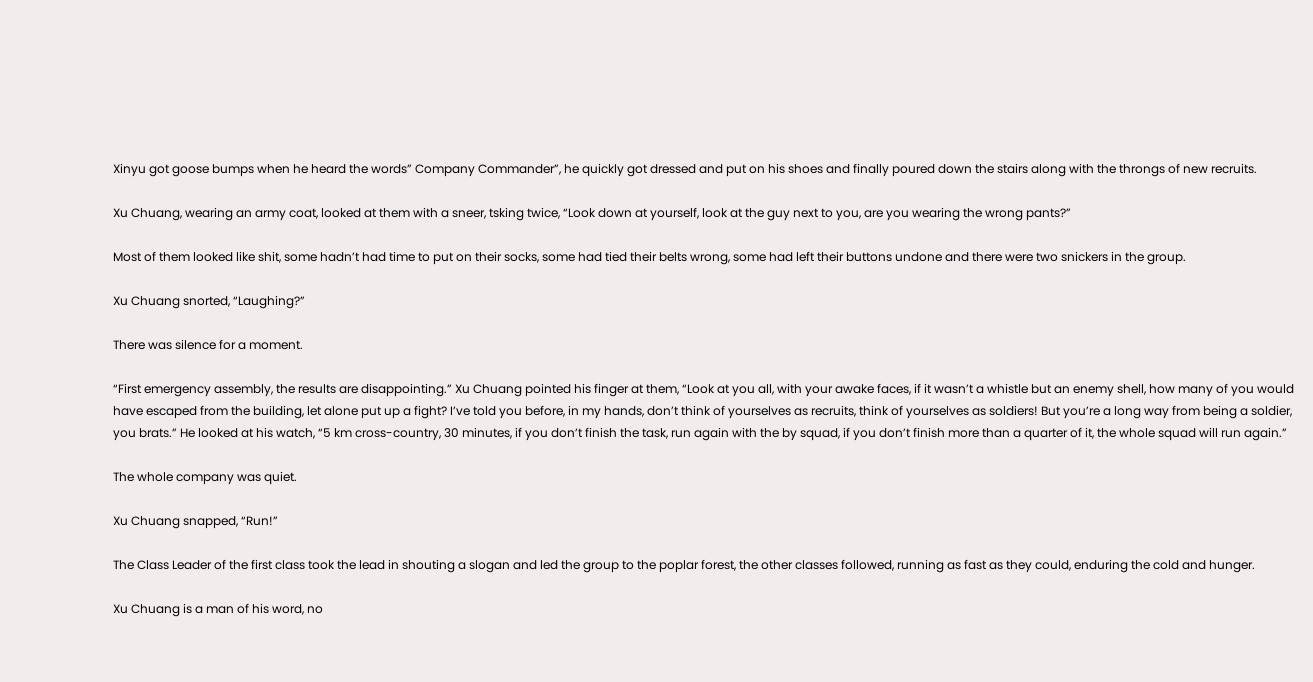Xinyu got goose bumps when he heard the words” Company Commander”, he quickly got dressed and put on his shoes and finally poured down the stairs along with the throngs of new recruits.

Xu Chuang, wearing an army coat, looked at them with a sneer, tsking twice, “Look down at yourself, look at the guy next to you, are you wearing the wrong pants?”

Most of them looked like shit, some hadn’t had time to put on their socks, some had tied their belts wrong, some had left their buttons undone and there were two snickers in the group.

Xu Chuang snorted, “Laughing?”

There was silence for a moment.

“First emergency assembly, the results are disappointing.” Xu Chuang pointed his finger at them, “Look at you all, with your awake faces, if it wasn’t a whistle but an enemy shell, how many of you would have escaped from the building, let alone put up a fight? I’ve told you before, in my hands, don’t think of yourselves as recruits, think of yourselves as soldiers! But you’re a long way from being a soldier, you brats.” He looked at his watch, “5 km cross-country, 30 minutes, if you don’t finish the task, run again with the by squad, if you don’t finish more than a quarter of it, the whole squad will run again.”

The whole company was quiet.

Xu Chuang snapped, “Run!”

The Class Leader of the first class took the lead in shouting a slogan and led the group to the poplar forest, the other classes followed, running as fast as they could, enduring the cold and hunger.

Xu Chuang is a man of his word, no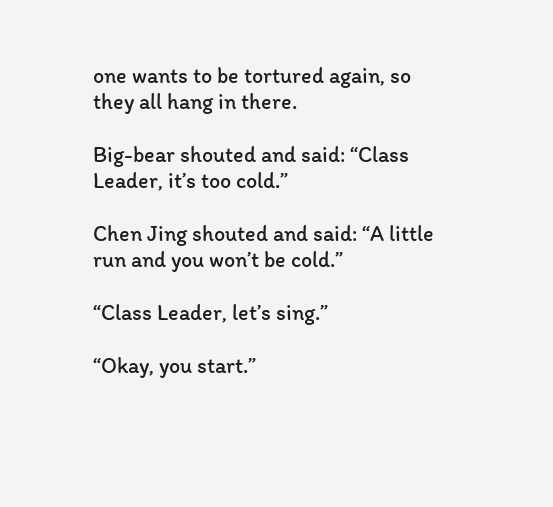one wants to be tortured again, so they all hang in there.

Big-bear shouted and said: “Class Leader, it’s too cold.”

Chen Jing shouted and said: “A little run and you won’t be cold.”

“Class Leader, let’s sing.”

“Okay, you start.”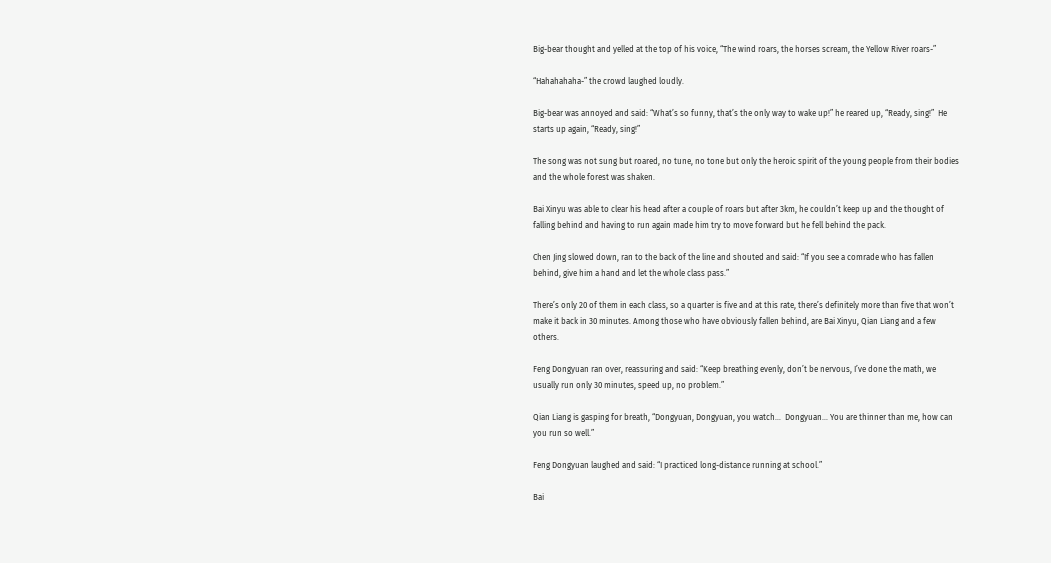Big-bear thought and yelled at the top of his voice, “The wind roars, the horses scream, the Yellow River roars-”

“Hahahahaha-” the crowd laughed loudly.

Big-bear was annoyed and said: “What’s so funny, that’s the only way to wake up!” he reared up, “Ready, sing!”  He starts up again, “Ready, sing!”

The song was not sung but roared, no tune, no tone but only the heroic spirit of the young people from their bodies and the whole forest was shaken.

Bai Xinyu was able to clear his head after a couple of roars but after 3km, he couldn’t keep up and the thought of falling behind and having to run again made him try to move forward but he fell behind the pack.

Chen Jing slowed down, ran to the back of the line and shouted and said: “If you see a comrade who has fallen behind, give him a hand and let the whole class pass.”

There’s only 20 of them in each class, so a quarter is five and at this rate, there’s definitely more than five that won’t make it back in 30 minutes. Among those who have obviously fallen behind, are Bai Xinyu, Qian Liang and a few others.

Feng Dongyuan ran over, reassuring and said: “Keep breathing evenly, don’t be nervous, I’ve done the math, we usually run only 30 minutes, speed up, no problem.”

Qian Liang is gasping for breath, “Dongyuan, Dongyuan, you watch…  Dongyuan… You are thinner than me, how can you run so well.”

Feng Dongyuan laughed and said: “I practiced long-distance running at school.”

Bai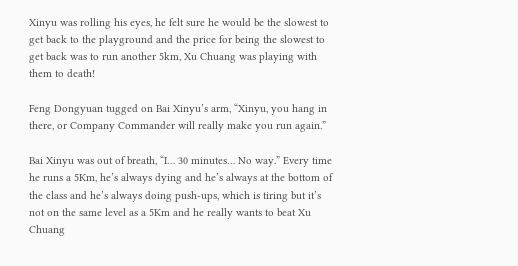Xinyu was rolling his eyes, he felt sure he would be the slowest to get back to the playground and the price for being the slowest to get back was to run another 5km, Xu Chuang was playing with them to death!

Feng Dongyuan tugged on Bai Xinyu’s arm, “Xinyu, you hang in there, or Company Commander will really make you run again.”

Bai Xinyu was out of breath, “I… 30 minutes… No way.” Every time he runs a 5Km, he’s always dying and he’s always at the bottom of the class and he’s always doing push-ups, which is tiring but it’s not on the same level as a 5Km and he really wants to beat Xu Chuang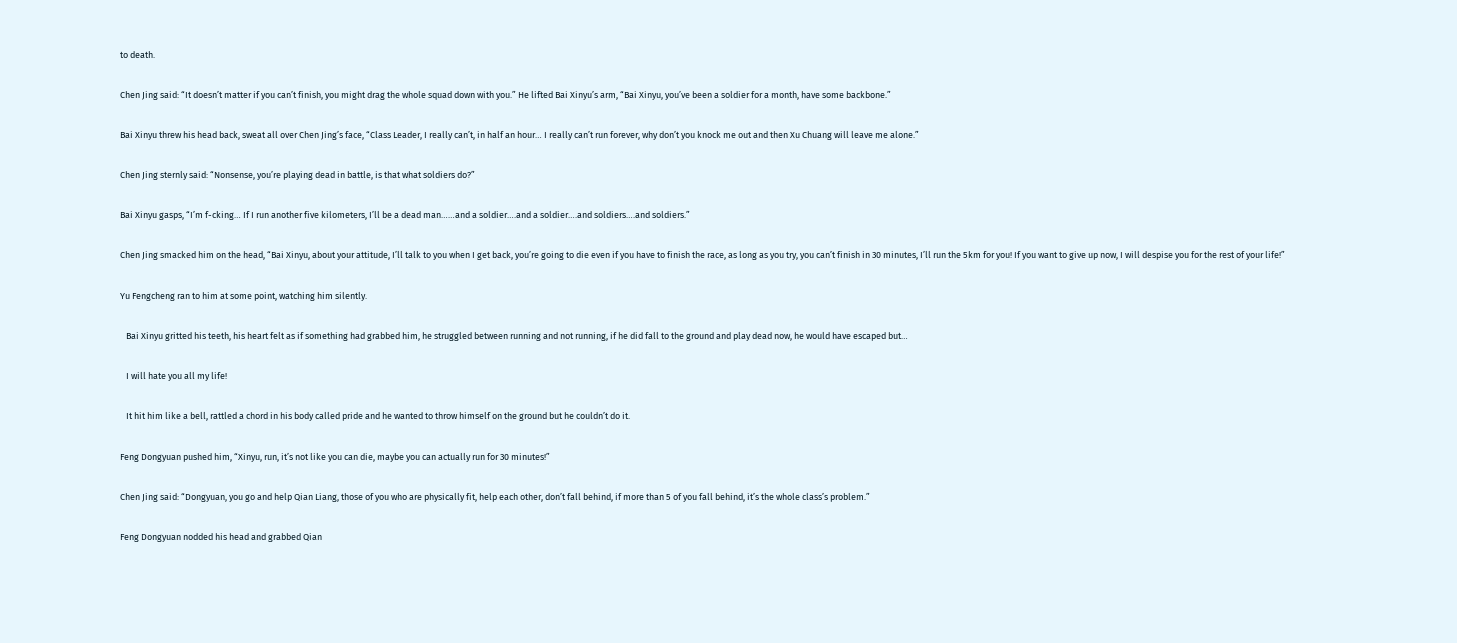to death.

Chen Jing said: “It doesn’t matter if you can’t finish, you might drag the whole squad down with you.” He lifted Bai Xinyu’s arm, “Bai Xinyu, you’ve been a soldier for a month, have some backbone.”

Bai Xinyu threw his head back, sweat all over Chen Jing’s face, “Class Leader, I really can’t, in half an hour… I really can’t run forever, why don’t you knock me out and then Xu Chuang will leave me alone.”

Chen Jing sternly said: “Nonsense, you’re playing dead in battle, is that what soldiers do?”

Bai Xinyu gasps, “I’m f-cking… If I run another five kilometers, I’ll be a dead man……and a soldier….and a soldier….and soldiers….and soldiers.”

Chen Jing smacked him on the head, “Bai Xinyu, about your attitude, I’ll talk to you when I get back, you’re going to die even if you have to finish the race, as long as you try, you can’t finish in 30 minutes, I’ll run the 5km for you! If you want to give up now, I will despise you for the rest of your life!”

Yu Fengcheng ran to him at some point, watching him silently.

   Bai Xinyu gritted his teeth, his heart felt as if something had grabbed him, he struggled between running and not running, if he did fall to the ground and play dead now, he would have escaped but…

   I will hate you all my life!

   It hit him like a bell, rattled a chord in his body called pride and he wanted to throw himself on the ground but he couldn’t do it.

Feng Dongyuan pushed him, “Xinyu, run, it’s not like you can die, maybe you can actually run for 30 minutes!”

Chen Jing said: “Dongyuan, you go and help Qian Liang, those of you who are physically fit, help each other, don’t fall behind, if more than 5 of you fall behind, it’s the whole class’s problem.”

Feng Dongyuan nodded his head and grabbed Qian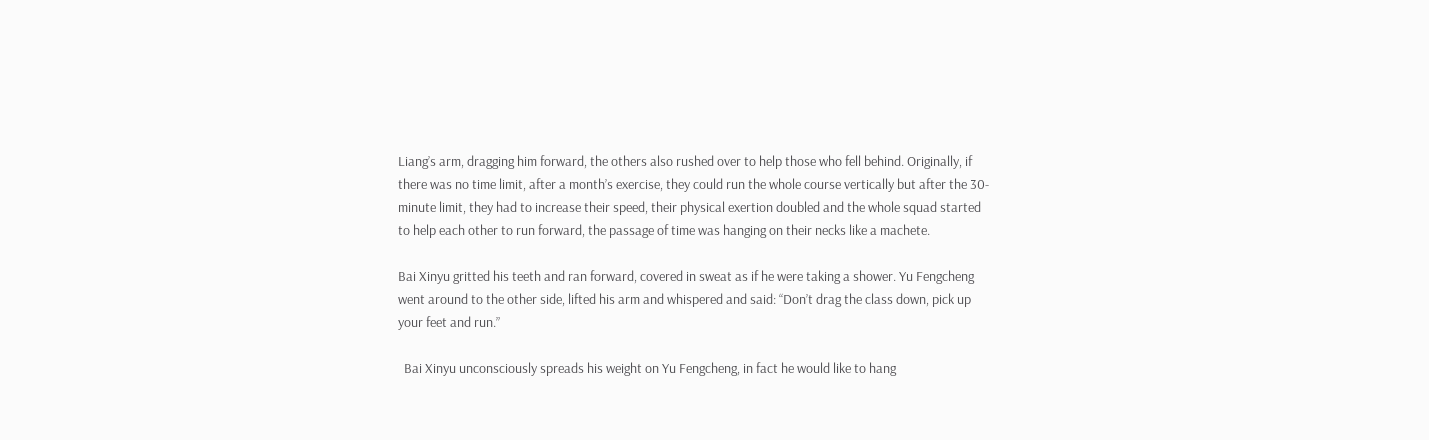Liang’s arm, dragging him forward, the others also rushed over to help those who fell behind. Originally, if there was no time limit, after a month’s exercise, they could run the whole course vertically but after the 30-minute limit, they had to increase their speed, their physical exertion doubled and the whole squad started to help each other to run forward, the passage of time was hanging on their necks like a machete.

Bai Xinyu gritted his teeth and ran forward, covered in sweat as if he were taking a shower. Yu Fengcheng went around to the other side, lifted his arm and whispered and said: “Don’t drag the class down, pick up your feet and run.”

  Bai Xinyu unconsciously spreads his weight on Yu Fengcheng, in fact he would like to hang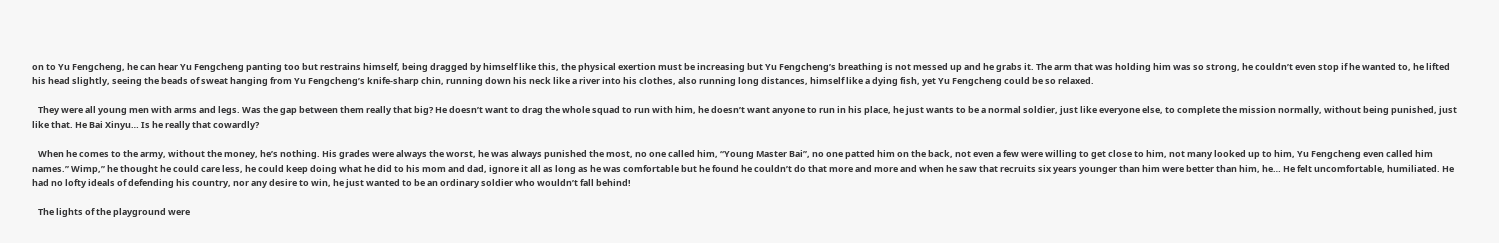on to Yu Fengcheng, he can hear Yu Fengcheng panting too but restrains himself, being dragged by himself like this, the physical exertion must be increasing but Yu Fengcheng’s breathing is not messed up and he grabs it. The arm that was holding him was so strong, he couldn’t even stop if he wanted to, he lifted his head slightly, seeing the beads of sweat hanging from Yu Fengcheng’s knife-sharp chin, running down his neck like a river into his clothes, also running long distances, himself like a dying fish, yet Yu Fengcheng could be so relaxed.

   They were all young men with arms and legs. Was the gap between them really that big? He doesn’t want to drag the whole squad to run with him, he doesn’t want anyone to run in his place, he just wants to be a normal soldier, just like everyone else, to complete the mission normally, without being punished, just like that. He Bai Xinyu… Is he really that cowardly?

   When he comes to the army, without the money, he’s nothing. His grades were always the worst, he was always punished the most, no one called him, “Young Master Bai”, no one patted him on the back, not even a few were willing to get close to him, not many looked up to him, Yu Fengcheng even called him names.” Wimp,” he thought he could care less, he could keep doing what he did to his mom and dad, ignore it all as long as he was comfortable but he found he couldn’t do that more and more and when he saw that recruits six years younger than him were better than him, he… He felt uncomfortable, humiliated. He had no lofty ideals of defending his country, nor any desire to win, he just wanted to be an ordinary soldier who wouldn’t fall behind!

   The lights of the playground were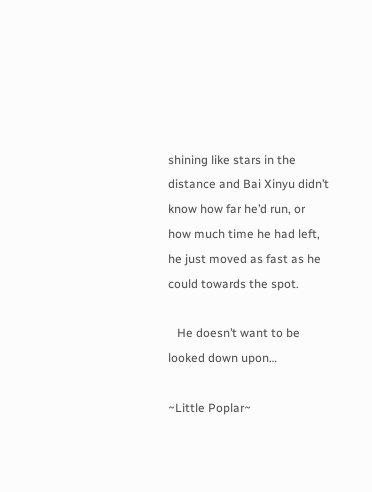shining like stars in the distance and Bai Xinyu didn’t know how far he’d run, or how much time he had left, he just moved as fast as he could towards the spot.

   He doesn’t want to be looked down upon…

~Little Poplar~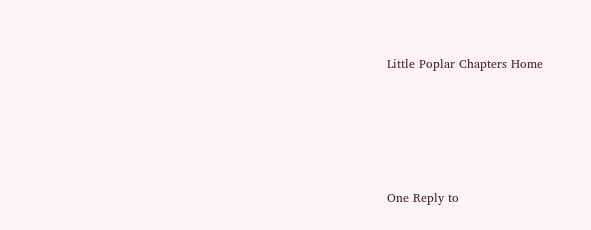Little Poplar Chapters Home





One Reply to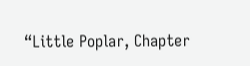“Little Poplar, Chapter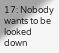17: Nobody wants to be looked down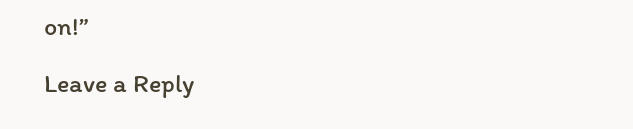on!”

Leave a Reply